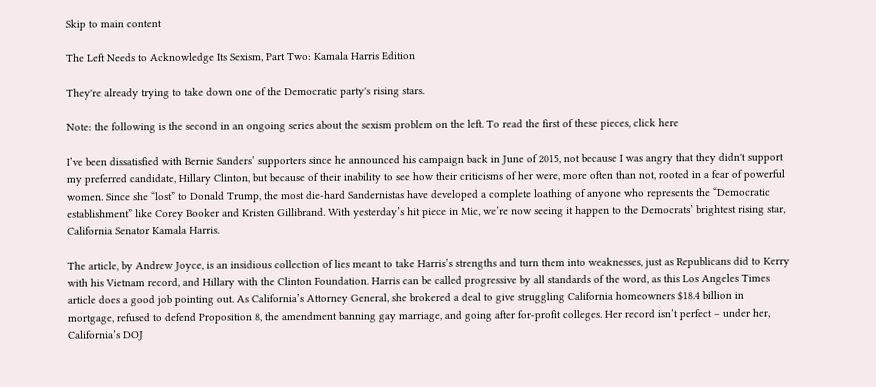Skip to main content

The Left Needs to Acknowledge Its Sexism, Part Two: Kamala Harris Edition

They're already trying to take down one of the Democratic party's rising stars.

Note: the following is the second in an ongoing series about the sexism problem on the left. To read the first of these pieces, click here

I’ve been dissatisfied with Bernie Sanders’ supporters since he announced his campaign back in June of 2015, not because I was angry that they didn't support my preferred candidate, Hillary Clinton, but because of their inability to see how their criticisms of her were, more often than not, rooted in a fear of powerful women. Since she “lost” to Donald Trump, the most die-hard Sandernistas have developed a complete loathing of anyone who represents the “Democratic establishment” like Corey Booker and Kristen Gillibrand. With yesterday’s hit piece in Mic, we’re now seeing it happen to the Democrats’ brightest rising star, California Senator Kamala Harris.

The article, by Andrew Joyce, is an insidious collection of lies meant to take Harris’s strengths and turn them into weaknesses, just as Republicans did to Kerry with his Vietnam record, and Hillary with the Clinton Foundation. Harris can be called progressive by all standards of the word, as this Los Angeles Times article does a good job pointing out. As California’s Attorney General, she brokered a deal to give struggling California homeowners $18.4 billion in mortgage, refused to defend Proposition 8, the amendment banning gay marriage, and going after for-profit colleges. Her record isn’t perfect – under her, California’s DOJ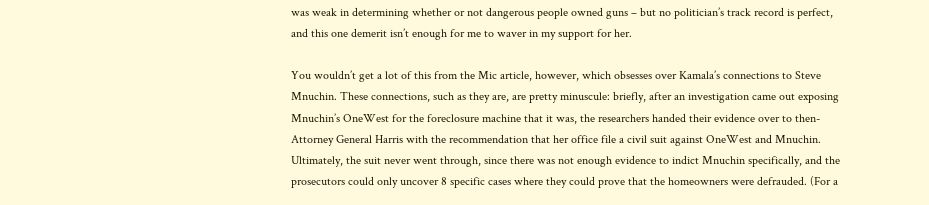was weak in determining whether or not dangerous people owned guns – but no politician’s track record is perfect, and this one demerit isn’t enough for me to waver in my support for her.

You wouldn’t get a lot of this from the Mic article, however, which obsesses over Kamala’s connections to Steve Mnuchin. These connections, such as they are, are pretty minuscule: briefly, after an investigation came out exposing Mnuchin’s OneWest for the foreclosure machine that it was, the researchers handed their evidence over to then-Attorney General Harris with the recommendation that her office file a civil suit against OneWest and Mnuchin. Ultimately, the suit never went through, since there was not enough evidence to indict Mnuchin specifically, and the prosecutors could only uncover 8 specific cases where they could prove that the homeowners were defrauded. (For a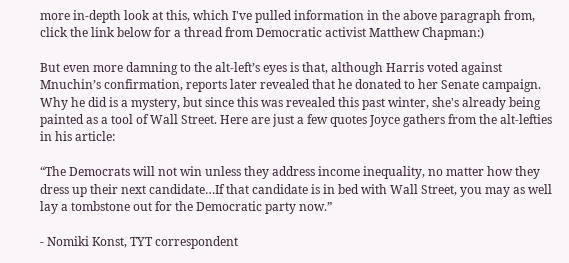more in-depth look at this, which I've pulled information in the above paragraph from, click the link below for a thread from Democratic activist Matthew Chapman:)

But even more damning to the alt-left’s eyes is that, although Harris voted against Mnuchin’s confirmation, reports later revealed that he donated to her Senate campaign. Why he did is a mystery, but since this was revealed this past winter, she's already being painted as a tool of Wall Street. Here are just a few quotes Joyce gathers from the alt-lefties in his article:

“The Democrats will not win unless they address income inequality, no matter how they dress up their next candidate…If that candidate is in bed with Wall Street, you may as well lay a tombstone out for the Democratic party now.”

- Nomiki Konst, TYT correspondent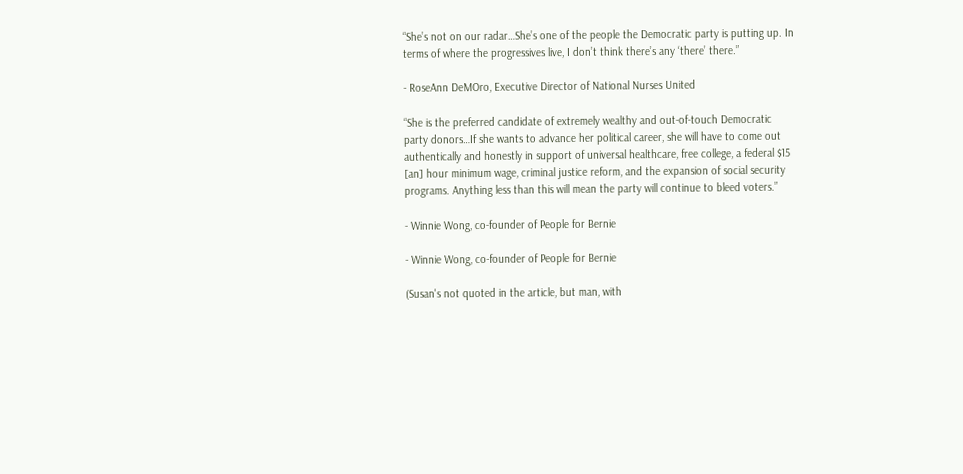“She’s not on our radar…She’s one of the people the Democratic party is putting up. In terms of where the progressives live, I don’t think there’s any ‘there’ there.”

- RoseAnn DeMOro, Executive Director of National Nurses United

“She is the preferred candidate of extremely wealthy and out-of-touch Democratic party donors…If she wants to advance her political career, she will have to come out authentically and honestly in support of universal healthcare, free college, a federal $15 [an] hour minimum wage, criminal justice reform, and the expansion of social security programs. Anything less than this will mean the party will continue to bleed voters.”

- Winnie Wong, co-founder of People for Bernie

- Winnie Wong, co-founder of People for Bernie

(Susan's not quoted in the article, but man, with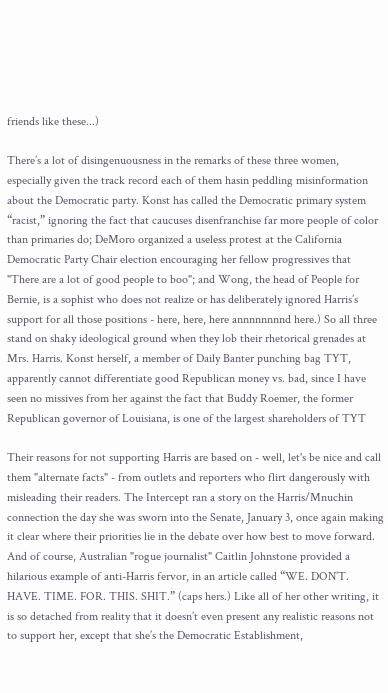friends like these...)

There’s a lot of disingenuousness in the remarks of these three women, especially given the track record each of them hasin peddling misinformation about the Democratic party. Konst has called the Democratic primary system “racist,” ignoring the fact that caucuses disenfranchise far more people of color than primaries do; DeMoro organized a useless protest at the California Democratic Party Chair election encouraging her fellow progressives that "There are a lot of good people to boo"; and Wong, the head of People for Bernie, is a sophist who does not realize or has deliberately ignored Harris’s support for all those positions - here, here, here annnnnnnnd here.) So all three stand on shaky ideological ground when they lob their rhetorical grenades at Mrs. Harris. Konst herself, a member of Daily Banter punching bag TYT, apparently cannot differentiate good Republican money vs. bad, since I have seen no missives from her against the fact that Buddy Roemer, the former Republican governor of Louisiana, is one of the largest shareholders of TYT

Their reasons for not supporting Harris are based on - well, let's be nice and call them "alternate facts" - from outlets and reporters who flirt dangerously with misleading their readers. The Intercept ran a story on the Harris/Mnuchin connection the day she was sworn into the Senate, January 3, once again making it clear where their priorities lie in the debate over how best to move forward. And of course, Australian "rogue journalist" Caitlin Johnstone provided a hilarious example of anti-Harris fervor, in an article called “WE. DON’T. HAVE. TIME. FOR. THIS. SHIT.” (caps hers.) Like all of her other writing, it is so detached from reality that it doesn’t even present any realistic reasons not to support her, except that she’s the Democratic Establishment,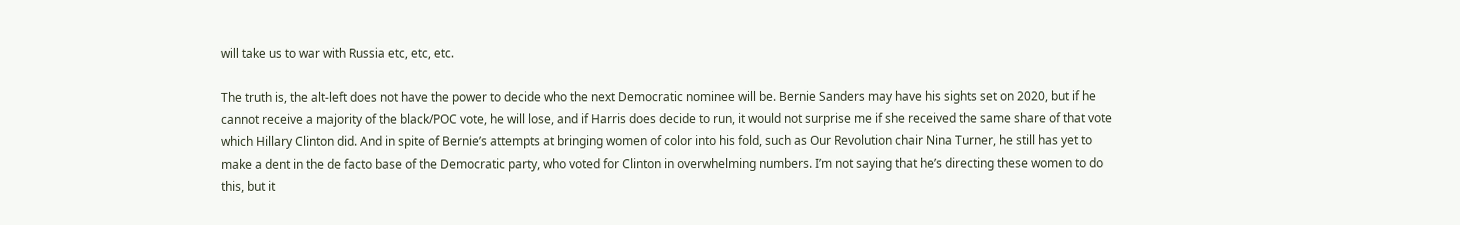will take us to war with Russia etc, etc, etc.

The truth is, the alt-left does not have the power to decide who the next Democratic nominee will be. Bernie Sanders may have his sights set on 2020, but if he cannot receive a majority of the black/POC vote, he will lose, and if Harris does decide to run, it would not surprise me if she received the same share of that vote which Hillary Clinton did. And in spite of Bernie’s attempts at bringing women of color into his fold, such as Our Revolution chair Nina Turner, he still has yet to make a dent in the de facto base of the Democratic party, who voted for Clinton in overwhelming numbers. I’m not saying that he’s directing these women to do this, but it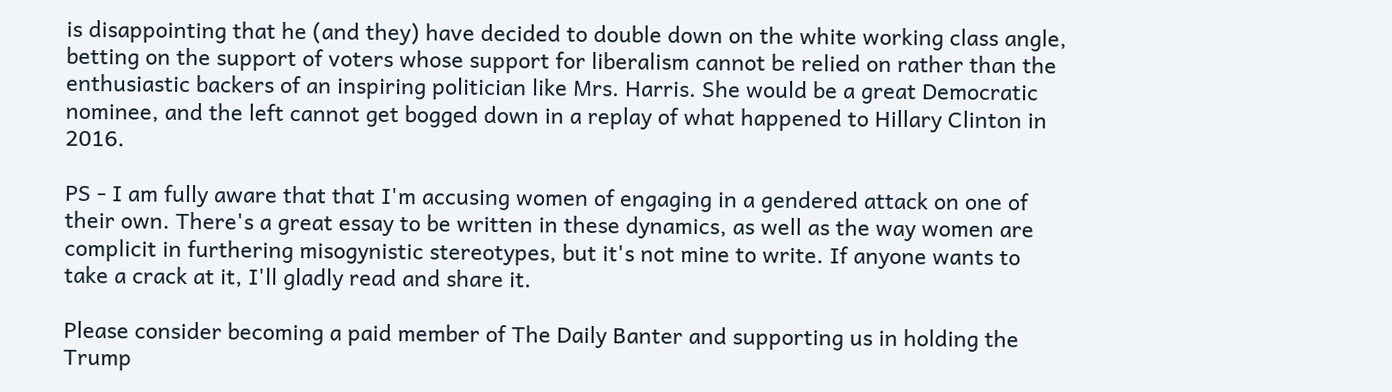is disappointing that he (and they) have decided to double down on the white working class angle, betting on the support of voters whose support for liberalism cannot be relied on rather than the enthusiastic backers of an inspiring politician like Mrs. Harris. She would be a great Democratic nominee, and the left cannot get bogged down in a replay of what happened to Hillary Clinton in 2016.

PS - I am fully aware that that I'm accusing women of engaging in a gendered attack on one of their own. There's a great essay to be written in these dynamics, as well as the way women are complicit in furthering misogynistic stereotypes, but it's not mine to write. If anyone wants to take a crack at it, I'll gladly read and share it.

Please consider becoming a paid member of The Daily Banter and supporting us in holding the Trump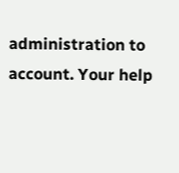administration to account. Your help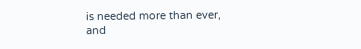is needed more than ever, and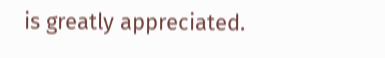is greatly appreciated.